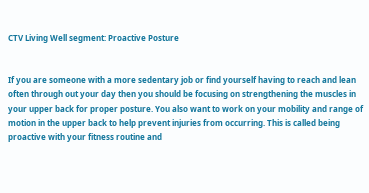CTV Living Well segment: Proactive Posture


If you are someone with a more sedentary job or find yourself having to reach and lean often through out your day then you should be focusing on strengthening the muscles in your upper back for proper posture. You also want to work on your mobility and range of motion in the upper back to help prevent injuries from occurring. This is called being proactive with your fitness routine and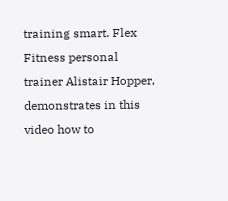training smart. Flex Fitness personal trainer Alistair Hopper, demonstrates in this video how to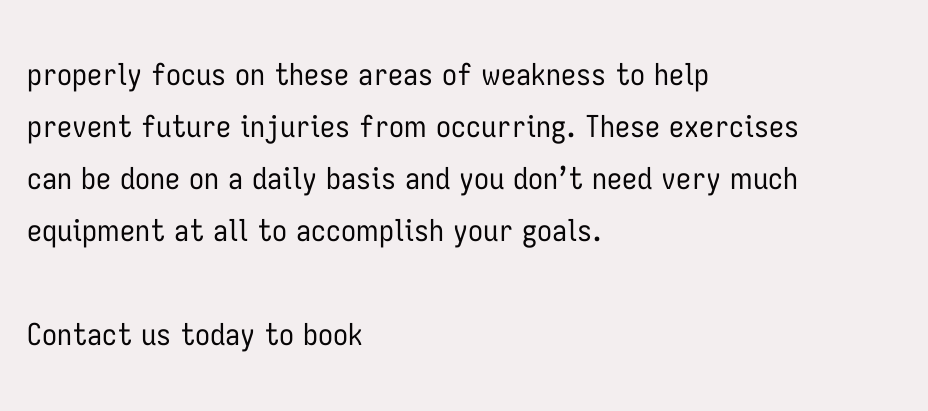properly focus on these areas of weakness to help prevent future injuries from occurring. These exercises can be done on a daily basis and you don’t need very much equipment at all to accomplish your goals.

Contact us today to book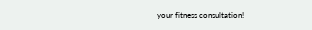your fitness consultation!